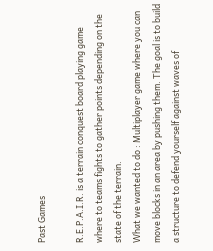Past Games

R.E.P.A.I.R. is a terrain conquest board playing game where to teams fights to gather points depending on the state of the terrain.
What we wanted to do : Multiplayer game where you can move blocks in an area by pushing them. The goal is to build a structure to defend yourself against waves of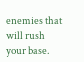enemies that will rush your base.